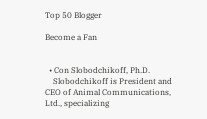Top 50 Blogger

Become a Fan


  • Con Slobodchikoff, Ph.D.
    Slobodchikoff is President and CEO of Animal Communications, Ltd., specializing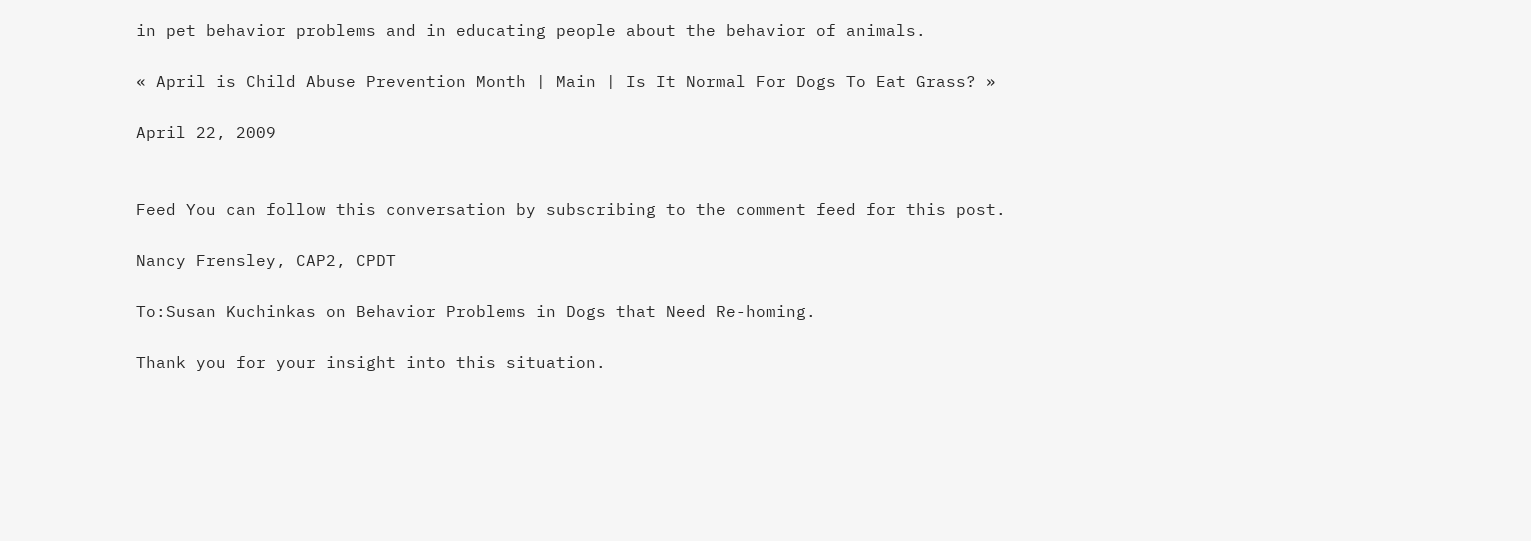in pet behavior problems and in educating people about the behavior of animals.

« April is Child Abuse Prevention Month | Main | Is It Normal For Dogs To Eat Grass? »

April 22, 2009


Feed You can follow this conversation by subscribing to the comment feed for this post.

Nancy Frensley, CAP2, CPDT

To:Susan Kuchinkas on Behavior Problems in Dogs that Need Re-homing.

Thank you for your insight into this situation.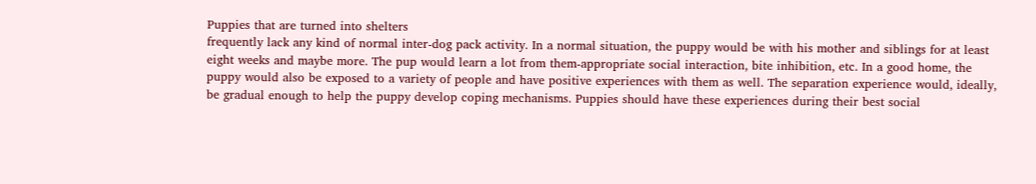Puppies that are turned into shelters
frequently lack any kind of normal inter-dog pack activity. In a normal situation, the puppy would be with his mother and siblings for at least eight weeks and maybe more. The pup would learn a lot from them-appropriate social interaction, bite inhibition, etc. In a good home, the puppy would also be exposed to a variety of people and have positive experiences with them as well. The separation experience would, ideally, be gradual enough to help the puppy develop coping mechanisms. Puppies should have these experiences during their best social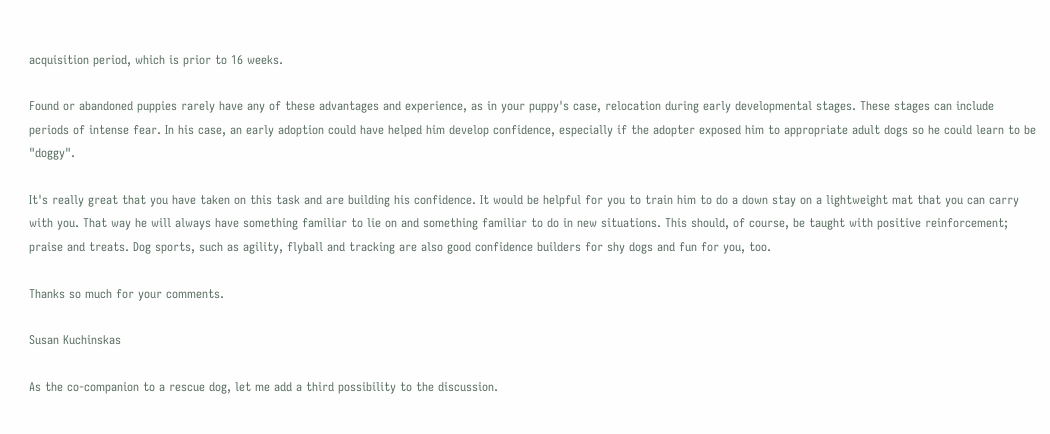acquisition period, which is prior to 16 weeks.

Found or abandoned puppies rarely have any of these advantages and experience, as in your puppy's case, relocation during early developmental stages. These stages can include periods of intense fear. In his case, an early adoption could have helped him develop confidence, especially if the adopter exposed him to appropriate adult dogs so he could learn to be "doggy".

It's really great that you have taken on this task and are building his confidence. It would be helpful for you to train him to do a down stay on a lightweight mat that you can carry with you. That way he will always have something familiar to lie on and something familiar to do in new situations. This should, of course, be taught with positive reinforcement; praise and treats. Dog sports, such as agility, flyball and tracking are also good confidence builders for shy dogs and fun for you, too.

Thanks so much for your comments.

Susan Kuchinskas

As the co-companion to a rescue dog, let me add a third possibility to the discussion.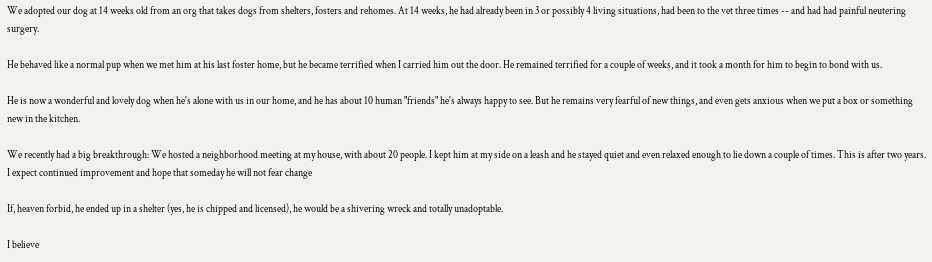We adopted our dog at 14 weeks old from an org that takes dogs from shelters, fosters and rehomes. At 14 weeks, he had already been in 3 or possibly 4 living situations, had been to the vet three times -- and had had painful neutering surgery.

He behaved like a normal pup when we met him at his last foster home, but he became terrified when I carried him out the door. He remained terrified for a couple of weeks, and it took a month for him to begin to bond with us.

He is now a wonderful and lovely dog when he's alone with us in our home, and he has about 10 human "friends" he's always happy to see. But he remains very fearful of new things, and even gets anxious when we put a box or something new in the kitchen.

We recently had a big breakthrough: We hosted a neighborhood meeting at my house, with about 20 people. I kept him at my side on a leash and he stayed quiet and even relaxed enough to lie down a couple of times. This is after two years. I expect continued improvement and hope that someday he will not fear change

If, heaven forbid, he ended up in a shelter (yes, he is chipped and licensed), he would be a shivering wreck and totally unadoptable.

I believe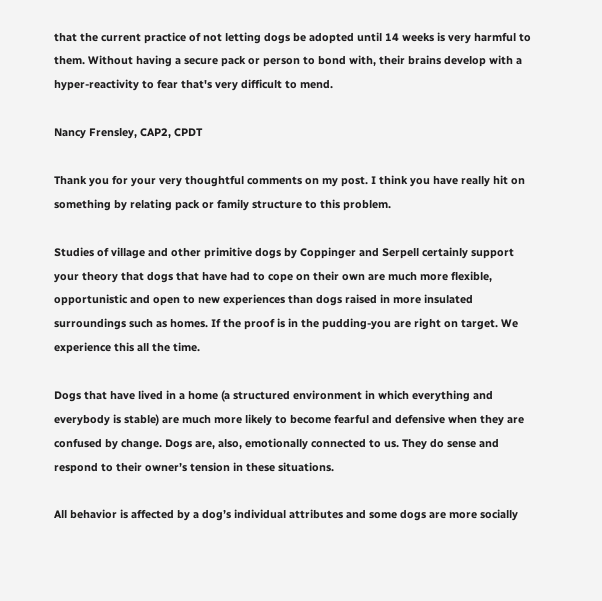that the current practice of not letting dogs be adopted until 14 weeks is very harmful to them. Without having a secure pack or person to bond with, their brains develop with a hyper-reactivity to fear that's very difficult to mend.

Nancy Frensley, CAP2, CPDT

Thank you for your very thoughtful comments on my post. I think you have really hit on something by relating pack or family structure to this problem.

Studies of village and other primitive dogs by Coppinger and Serpell certainly support your theory that dogs that have had to cope on their own are much more flexible, opportunistic and open to new experiences than dogs raised in more insulated surroundings such as homes. If the proof is in the pudding-you are right on target. We experience this all the time.

Dogs that have lived in a home (a structured environment in which everything and everybody is stable) are much more likely to become fearful and defensive when they are confused by change. Dogs are, also, emotionally connected to us. They do sense and respond to their owner’s tension in these situations.

All behavior is affected by a dog’s individual attributes and some dogs are more socially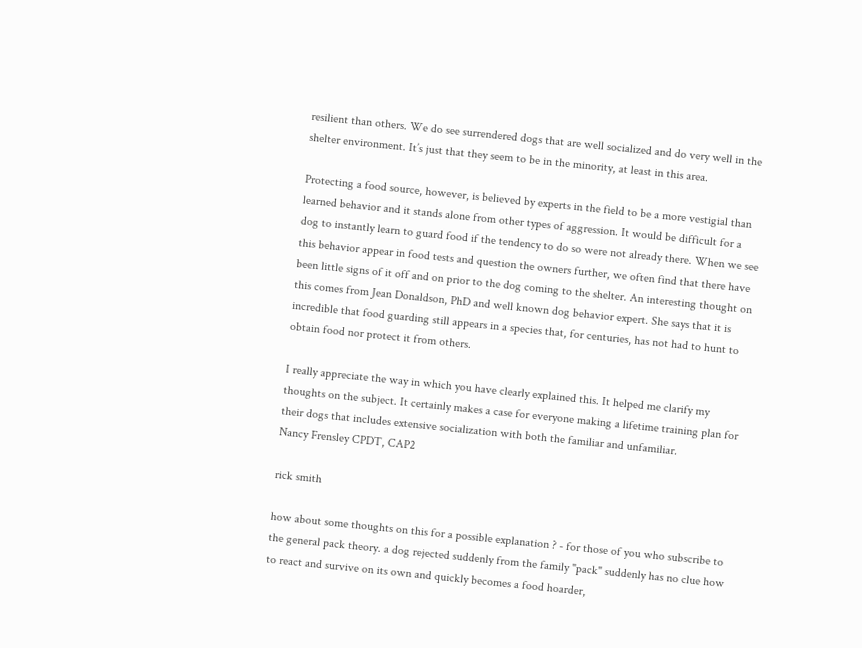resilient than others. We do see surrendered dogs that are well socialized and do very well in the shelter environment. It’s just that they seem to be in the minority, at least in this area.

Protecting a food source, however, is believed by experts in the field to be a more vestigial than learned behavior and it stands alone from other types of aggression. It would be difficult for a dog to instantly learn to guard food if the tendency to do so were not already there. When we see this behavior appear in food tests and question the owners further, we often find that there have been little signs of it off and on prior to the dog coming to the shelter. An interesting thought on this comes from Jean Donaldson, PhD and well known dog behavior expert. She says that it is incredible that food guarding still appears in a species that, for centuries, has not had to hunt to obtain food nor protect it from others.

I really appreciate the way in which you have clearly explained this. It helped me clarify my thoughts on the subject. It certainly makes a case for everyone making a lifetime training plan for their dogs that includes extensive socialization with both the familiar and unfamiliar.
Nancy Frensley CPDT, CAP2

rick smith

how about some thoughts on this for a possible explanation ? - for those of you who subscribe to the general pack theory. a dog rejected suddenly from the family "pack" suddenly has no clue how to react and survive on its own and quickly becomes a food hoarder,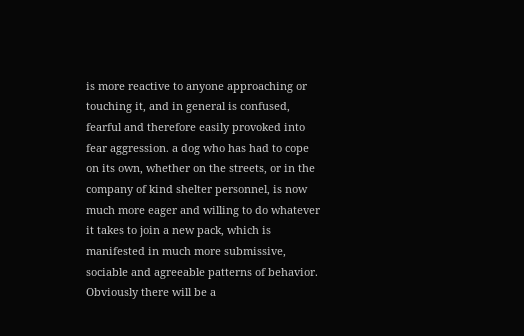is more reactive to anyone approaching or touching it, and in general is confused, fearful and therefore easily provoked into fear aggression. a dog who has had to cope on its own, whether on the streets, or in the company of kind shelter personnel, is now much more eager and willing to do whatever it takes to join a new pack, which is manifested in much more submissive, sociable and agreeable patterns of behavior. Obviously there will be a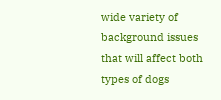wide variety of background issues that will affect both types of dogs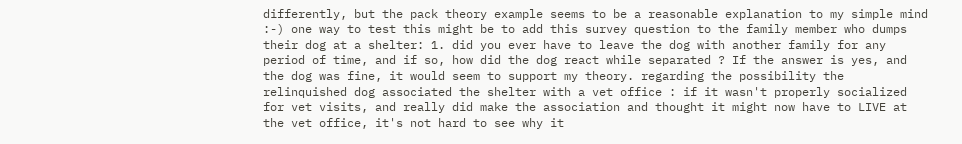differently, but the pack theory example seems to be a reasonable explanation to my simple mind :-) one way to test this might be to add this survey question to the family member who dumps their dog at a shelter: 1. did you ever have to leave the dog with another family for any period of time, and if so, how did the dog react while separated ? If the answer is yes, and the dog was fine, it would seem to support my theory. regarding the possibility the relinquished dog associated the shelter with a vet office : if it wasn't properly socialized for vet visits, and really did make the association and thought it might now have to LIVE at the vet office, it's not hard to see why it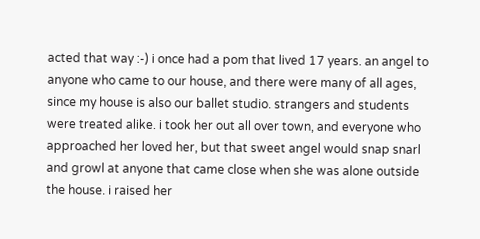acted that way :-) i once had a pom that lived 17 years. an angel to anyone who came to our house, and there were many of all ages, since my house is also our ballet studio. strangers and students were treated alike. i took her out all over town, and everyone who approached her loved her, but that sweet angel would snap snarl and growl at anyone that came close when she was alone outside the house. i raised her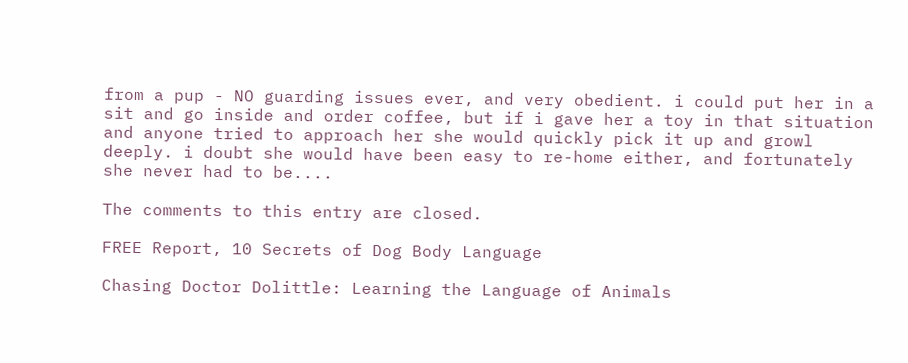from a pup - NO guarding issues ever, and very obedient. i could put her in a sit and go inside and order coffee, but if i gave her a toy in that situation and anyone tried to approach her she would quickly pick it up and growl deeply. i doubt she would have been easy to re-home either, and fortunately she never had to be....

The comments to this entry are closed.

FREE Report, 10 Secrets of Dog Body Language

Chasing Doctor Dolittle: Learning the Language of Animals